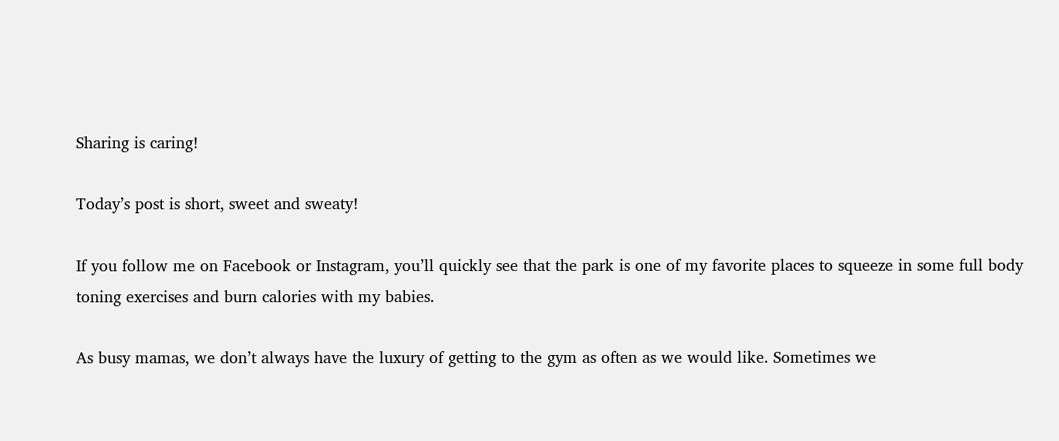Sharing is caring!

Today’s post is short, sweet and sweaty!

If you follow me on Facebook or Instagram, you’ll quickly see that the park is one of my favorite places to squeeze in some full body toning exercises and burn calories with my babies.

As busy mamas, we don’t always have the luxury of getting to the gym as often as we would like. Sometimes we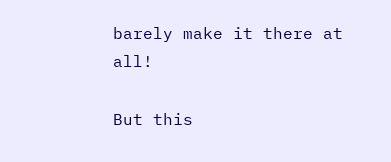barely make it there at all!

But this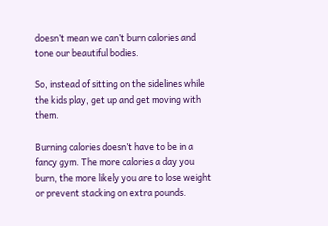doesn’t mean we can’t burn calories and tone our beautiful bodies.

So, instead of sitting on the sidelines while the kids play, get up and get moving with them.

Burning calories doesn’t have to be in a fancy gym. The more calories a day you burn, the more likely you are to lose weight or prevent stacking on extra pounds.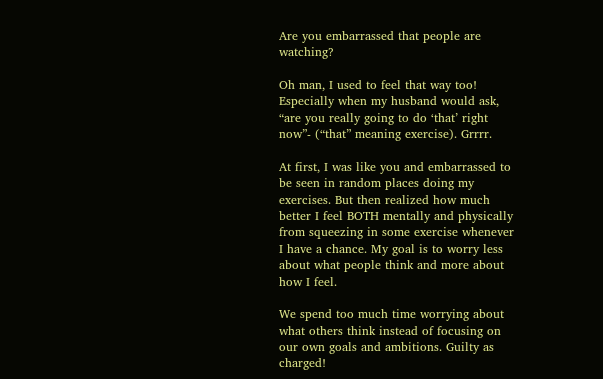Are you embarrassed that people are watching?

Oh man, I used to feel that way too! Especially when my husband would ask, “are you really going to do ‘that’ right now”- (“that” meaning exercise). Grrrr.

At first, I was like you and embarrassed to be seen in random places doing my exercises. But then realized how much better I feel BOTH mentally and physically from squeezing in some exercise whenever I have a chance. My goal is to worry less about what people think and more about how I feel.

We spend too much time worrying about what others think instead of focusing on our own goals and ambitions. Guilty as charged!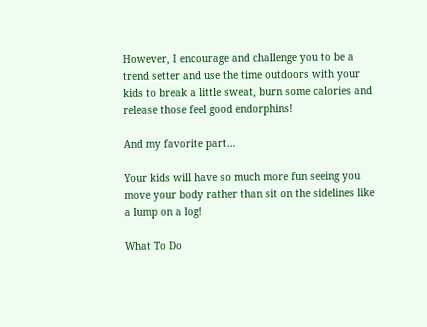However, I encourage and challenge you to be a trend setter and use the time outdoors with your kids to break a little sweat, burn some calories and release those feel good endorphins!

And my favorite part…

Your kids will have so much more fun seeing you move your body rather than sit on the sidelines like a lump on a log!

What To Do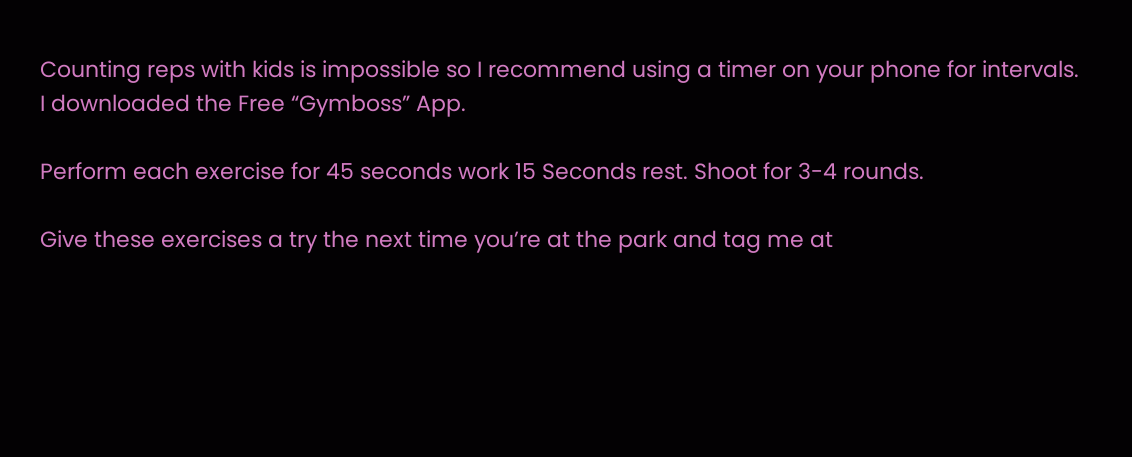Counting reps with kids is impossible so I recommend using a timer on your phone for intervals. I downloaded the Free “Gymboss” App.

Perform each exercise for 45 seconds work 15 Seconds rest. Shoot for 3-4 rounds.

Give these exercises a try the next time you’re at the park and tag me at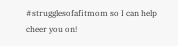#strugglesofafitmom so I can help cheer you on!